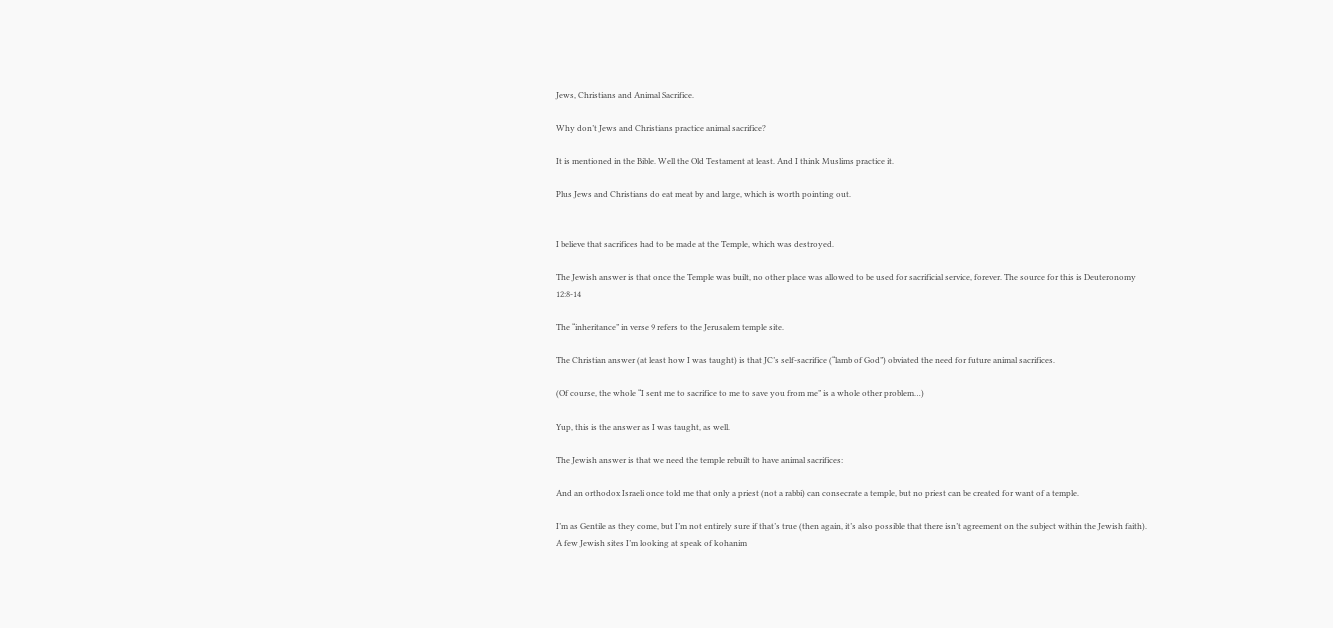Jews, Christians and Animal Sacrifice.

Why don’t Jews and Christians practice animal sacrifice?

It is mentioned in the Bible. Well the Old Testament at least. And I think Muslims practice it.

Plus Jews and Christians do eat meat by and large, which is worth pointing out.


I believe that sacrifices had to be made at the Temple, which was destroyed.

The Jewish answer is that once the Temple was built, no other place was allowed to be used for sacrificial service, forever. The source for this is Deuteronomy 12:8-14

The “inheritance” in verse 9 refers to the Jerusalem temple site.

The Christian answer (at least how I was taught) is that JC’s self-sacrifice (“lamb of God”) obviated the need for future animal sacrifices.

(Of course, the whole “I sent me to sacrifice to me to save you from me” is a whole other problem…)

Yup, this is the answer as I was taught, as well.

The Jewish answer is that we need the temple rebuilt to have animal sacrifices:

And an orthodox Israeli once told me that only a priest (not a rabbi) can consecrate a temple, but no priest can be created for want of a temple.

I’m as Gentile as they come, but I’m not entirely sure if that’s true (then again, it’s also possible that there isn’t agreement on the subject within the Jewish faith). A few Jewish sites I’m looking at speak of kohanim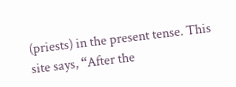(priests) in the present tense. This site says, “After the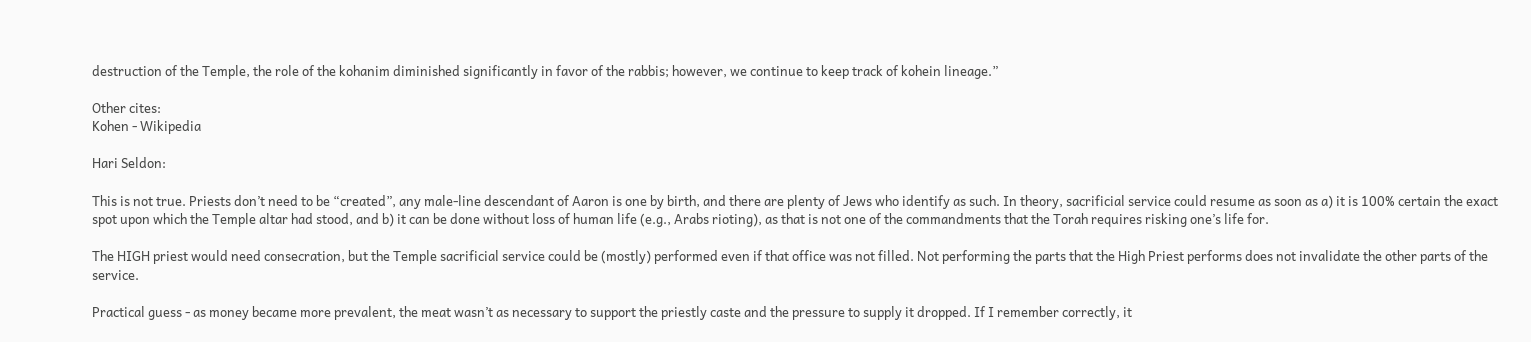destruction of the Temple, the role of the kohanim diminished significantly in favor of the rabbis; however, we continue to keep track of kohein lineage.”

Other cites:
Kohen - Wikipedia

Hari Seldon:

This is not true. Priests don’t need to be “created”, any male-line descendant of Aaron is one by birth, and there are plenty of Jews who identify as such. In theory, sacrificial service could resume as soon as a) it is 100% certain the exact spot upon which the Temple altar had stood, and b) it can be done without loss of human life (e.g., Arabs rioting), as that is not one of the commandments that the Torah requires risking one’s life for.

The HIGH priest would need consecration, but the Temple sacrificial service could be (mostly) performed even if that office was not filled. Not performing the parts that the High Priest performs does not invalidate the other parts of the service.

Practical guess - as money became more prevalent, the meat wasn’t as necessary to support the priestly caste and the pressure to supply it dropped. If I remember correctly, it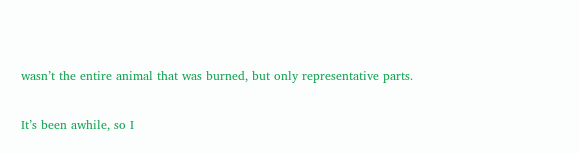wasn’t the entire animal that was burned, but only representative parts.

It’s been awhile, so I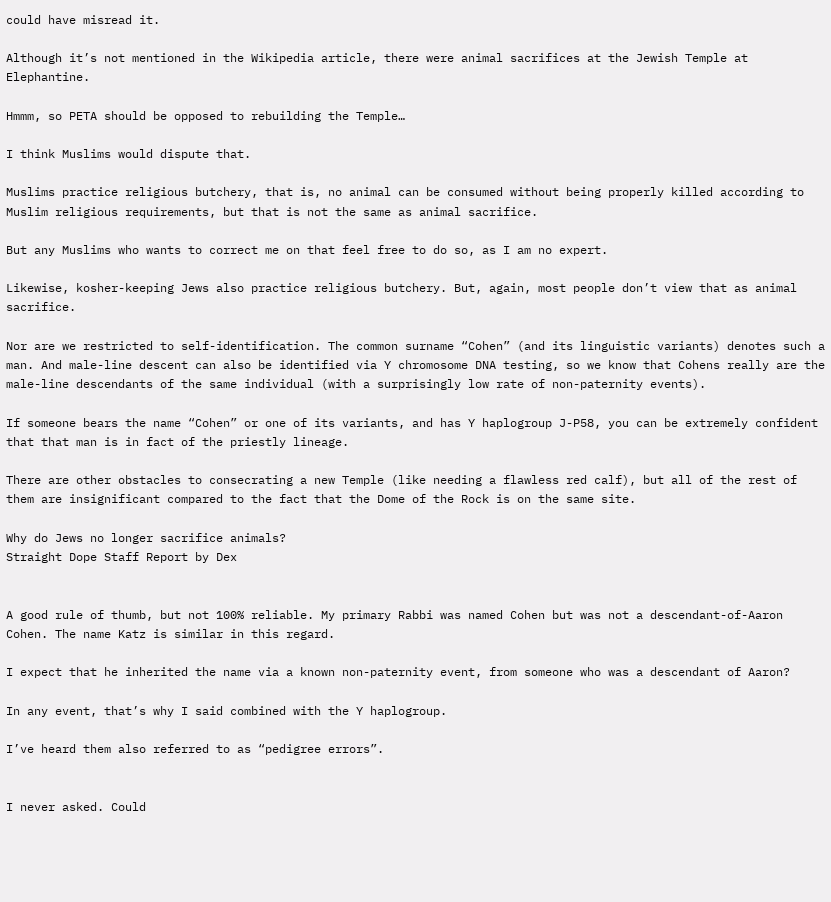could have misread it.

Although it’s not mentioned in the Wikipedia article, there were animal sacrifices at the Jewish Temple at Elephantine.

Hmmm, so PETA should be opposed to rebuilding the Temple…

I think Muslims would dispute that.

Muslims practice religious butchery, that is, no animal can be consumed without being properly killed according to Muslim religious requirements, but that is not the same as animal sacrifice.

But any Muslims who wants to correct me on that feel free to do so, as I am no expert.

Likewise, kosher-keeping Jews also practice religious butchery. But, again, most people don’t view that as animal sacrifice.

Nor are we restricted to self-identification. The common surname “Cohen” (and its linguistic variants) denotes such a man. And male-line descent can also be identified via Y chromosome DNA testing, so we know that Cohens really are the male-line descendants of the same individual (with a surprisingly low rate of non-paternity events).

If someone bears the name “Cohen” or one of its variants, and has Y haplogroup J-P58, you can be extremely confident that that man is in fact of the priestly lineage.

There are other obstacles to consecrating a new Temple (like needing a flawless red calf), but all of the rest of them are insignificant compared to the fact that the Dome of the Rock is on the same site.

Why do Jews no longer sacrifice animals?
Straight Dope Staff Report by Dex


A good rule of thumb, but not 100% reliable. My primary Rabbi was named Cohen but was not a descendant-of-Aaron Cohen. The name Katz is similar in this regard.

I expect that he inherited the name via a known non-paternity event, from someone who was a descendant of Aaron?

In any event, that’s why I said combined with the Y haplogroup.

I’ve heard them also referred to as “pedigree errors”.


I never asked. Could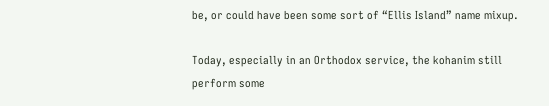be, or could have been some sort of “Ellis Island” name mixup.

Today, especially in an Orthodox service, the kohanim still perform some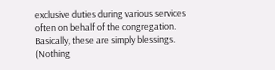exclusive duties during various services often on behalf of the congregation. Basically, these are simply blessings. (Nothing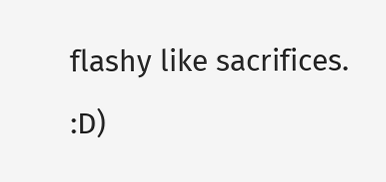flashy like sacrifices. :D)